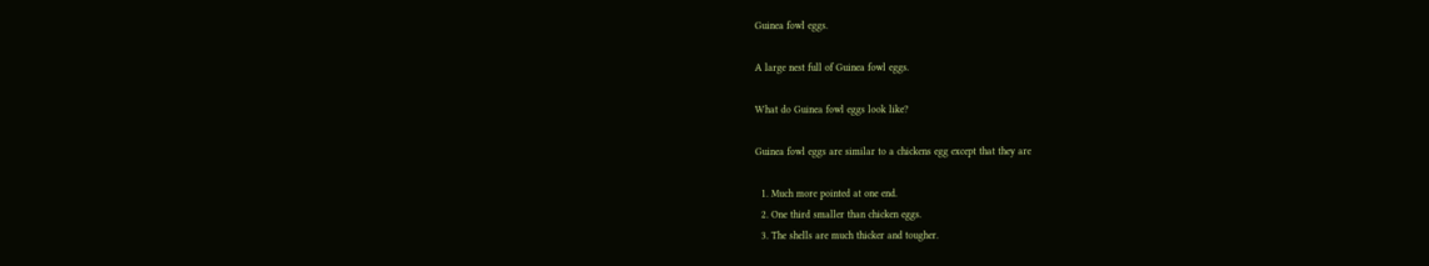Guinea fowl eggs.

A large nest full of Guinea fowl eggs.

What do Guinea fowl eggs look like?

Guinea fowl eggs are similar to a chickens egg except that they are

  1. Much more pointed at one end.
  2. One third smaller than chicken eggs.
  3. The shells are much thicker and tougher.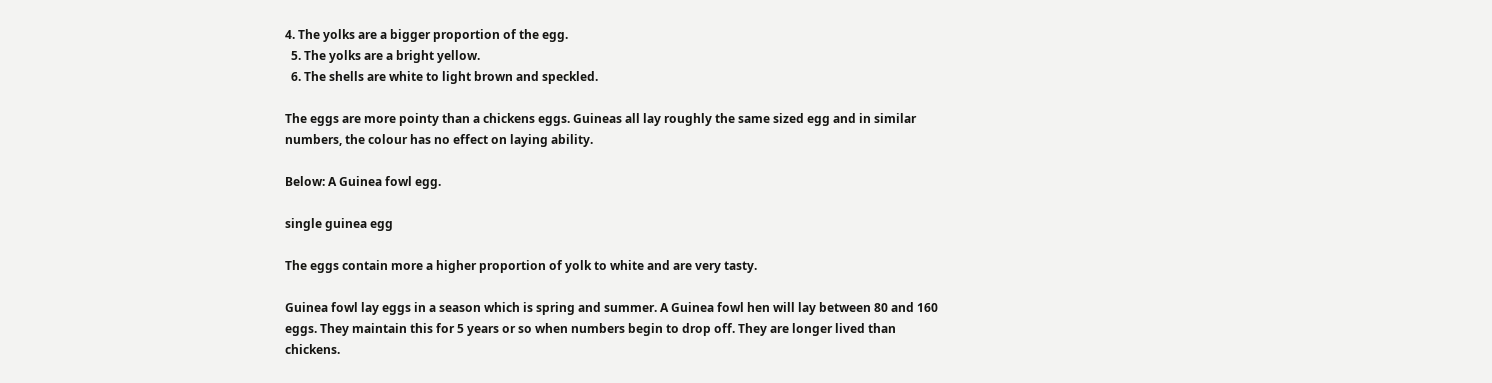4. The yolks are a bigger proportion of the egg.
  5. The yolks are a bright yellow.
  6. The shells are white to light brown and speckled.

The eggs are more pointy than a chickens eggs. Guineas all lay roughly the same sized egg and in similar numbers, the colour has no effect on laying ability.

Below: A Guinea fowl egg.

single guinea egg

The eggs contain more a higher proportion of yolk to white and are very tasty.

Guinea fowl lay eggs in a season which is spring and summer. A Guinea fowl hen will lay between 80 and 160 eggs. They maintain this for 5 years or so when numbers begin to drop off. They are longer lived than chickens.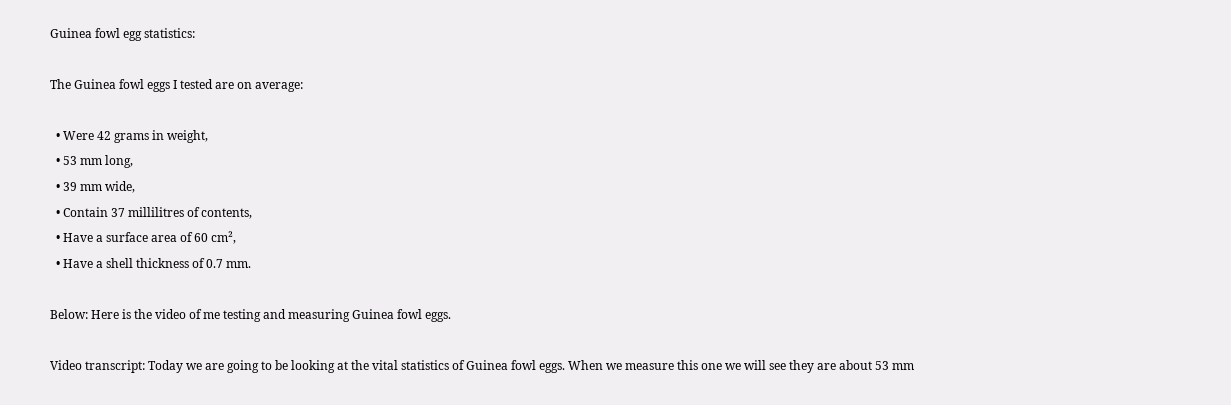Guinea fowl egg statistics:

The Guinea fowl eggs I tested are on average:

  • Were 42 grams in weight,
  • 53 mm long,
  • 39 mm wide,
  • Contain 37 millilitres of contents,
  • Have a surface area of 60 cm²,
  • Have a shell thickness of 0.7 mm.

Below: Here is the video of me testing and measuring Guinea fowl eggs.

Video transcript: Today we are going to be looking at the vital statistics of Guinea fowl eggs. When we measure this one we will see they are about 53 mm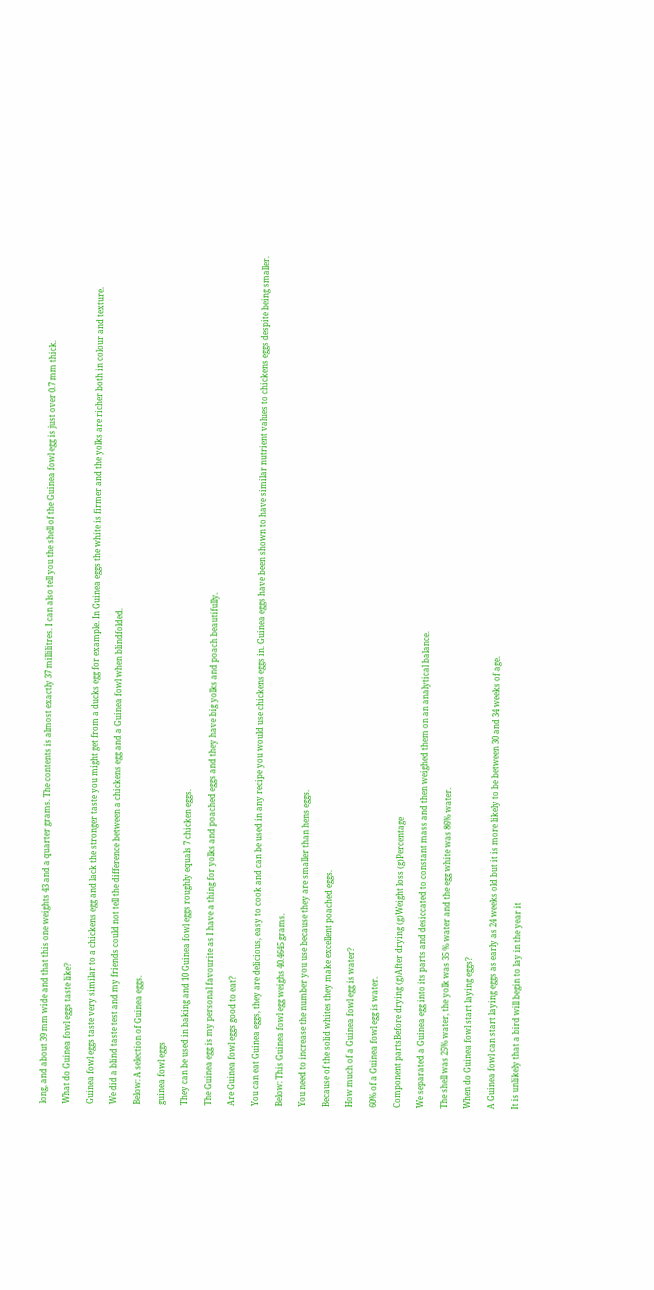long, and about 39 mm wide and that this one weights 43 and a quarter grams. The contents is almost exactly 37 millilitres. I can also tell you the shell of the Guinea fowl egg is just over 0.7 mm thick.

What do Guinea fowl eggs taste like?

Guinea fowl eggs taste very similar to a chickens egg and lack the stronger taste you might get from a ducks egg for example. In Guinea eggs the white is firmer and the yolks are richer both in colour and texture.

We did a blind taste test and my friends could not tell the difference between a chickens egg and a Guinea fowl when blindfolded.

Below: A selection of Guinea eggs.

guinea fowl eggs

They can be used in baking and 10 Guinea fowl eggs roughly equals 7 chicken eggs.

The Guinea egg is my personal favourite as I have a thing for yolks and poached eggs and they have big yolks and poach beautifully.

Are Guinea fowl eggs good to eat?

You can eat Guinea eggs, they are delicious, easy to cook and can be used in any recipe you would use chickens eggs in. Guinea eggs have been shown to have similar nutrient values to chickens eggs despite being smaller.

Below: This Guinea fowl egg weighs 40.4645 grams.

You need to increase the number you use because they are smaller than hens eggs.

Because of the solid whites they make excellent poached eggs.

How much of a Guinea fowl egg is water?

60% of a Guinea fowl egg is water.

Component partsBefore drying (g)After drying (g)Weight loss (g)Percentage

We separated a Guinea egg into its parts and desiccated to constant mass and then weighed them on an analytical balance.

The shell was 25% water, the yolk was 35 % water and the egg white was 86% water.

When do Guinea fowl start laying eggs?

A Guinea fowl can start laying eggs as early as 24 weeks old but it is more likely to be between 30 and 34 weeks of age.

It is unlikely that a bird will begin to lay in the year it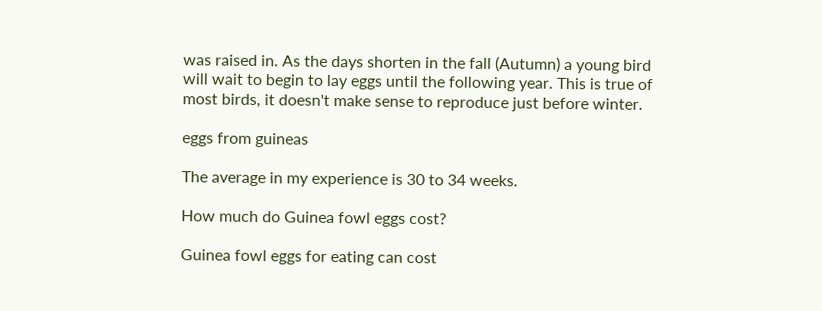was raised in. As the days shorten in the fall (Autumn) a young bird will wait to begin to lay eggs until the following year. This is true of most birds, it doesn't make sense to reproduce just before winter.

eggs from guineas

The average in my experience is 30 to 34 weeks.

How much do Guinea fowl eggs cost?

Guinea fowl eggs for eating can cost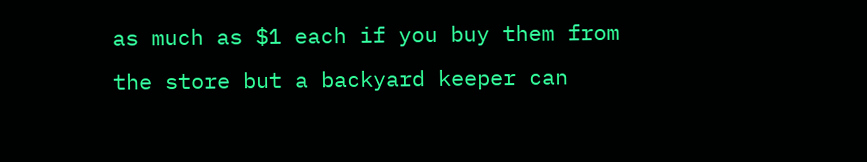as much as $1 each if you buy them from the store but a backyard keeper can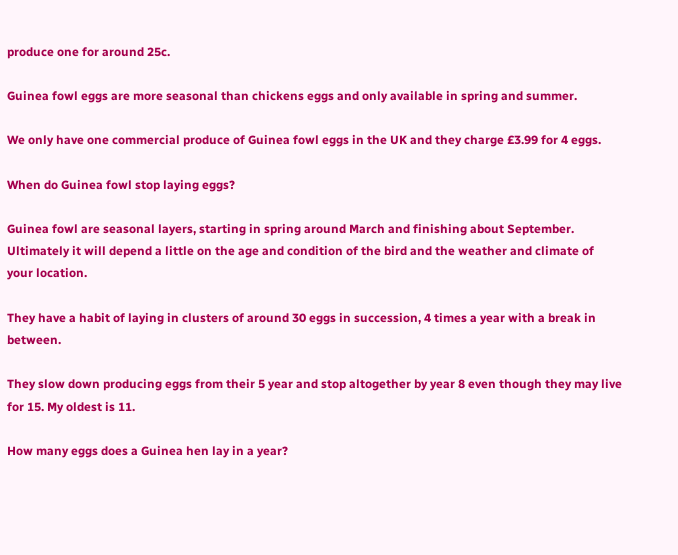produce one for around 25c.

Guinea fowl eggs are more seasonal than chickens eggs and only available in spring and summer.

We only have one commercial produce of Guinea fowl eggs in the UK and they charge £3.99 for 4 eggs.

When do Guinea fowl stop laying eggs?

Guinea fowl are seasonal layers, starting in spring around March and finishing about September. Ultimately it will depend a little on the age and condition of the bird and the weather and climate of your location.

They have a habit of laying in clusters of around 30 eggs in succession, 4 times a year with a break in between.

They slow down producing eggs from their 5 year and stop altogether by year 8 even though they may live for 15. My oldest is 11.

How many eggs does a Guinea hen lay in a year?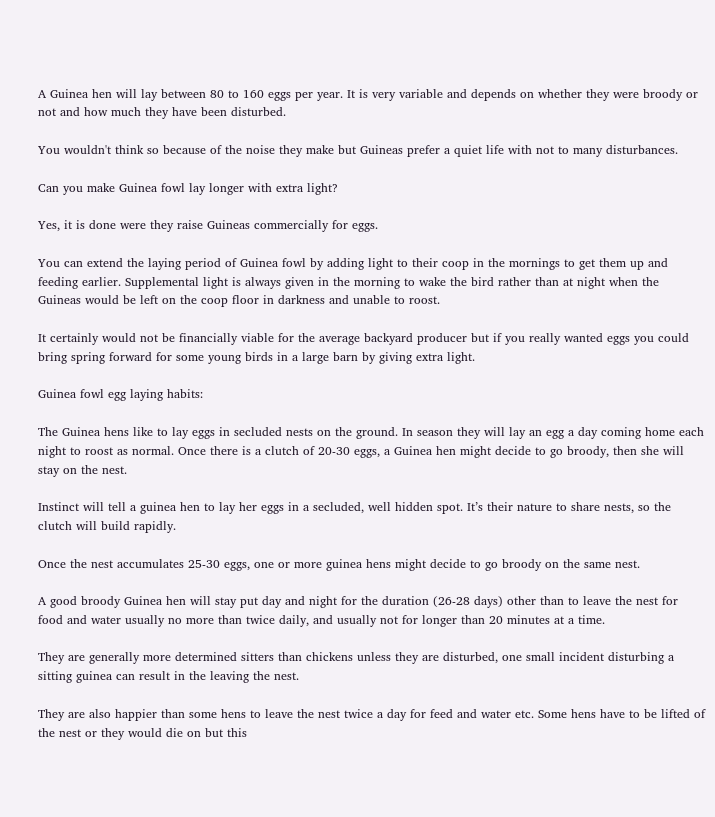A Guinea hen will lay between 80 to 160 eggs per year. It is very variable and depends on whether they were broody or not and how much they have been disturbed.

You wouldn't think so because of the noise they make but Guineas prefer a quiet life with not to many disturbances.

Can you make Guinea fowl lay longer with extra light?

Yes, it is done were they raise Guineas commercially for eggs.

You can extend the laying period of Guinea fowl by adding light to their coop in the mornings to get them up and feeding earlier. Supplemental light is always given in the morning to wake the bird rather than at night when the Guineas would be left on the coop floor in darkness and unable to roost.

It certainly would not be financially viable for the average backyard producer but if you really wanted eggs you could bring spring forward for some young birds in a large barn by giving extra light.

Guinea fowl egg laying habits:

The Guinea hens like to lay eggs in secluded nests on the ground. In season they will lay an egg a day coming home each night to roost as normal. Once there is a clutch of 20-30 eggs, a Guinea hen might decide to go broody, then she will stay on the nest.

Instinct will tell a guinea hen to lay her eggs in a secluded, well hidden spot. It’s their nature to share nests, so the clutch will build rapidly.

Once the nest accumulates 25-30 eggs, one or more guinea hens might decide to go broody on the same nest.

A good broody Guinea hen will stay put day and night for the duration (26-28 days) other than to leave the nest for food and water usually no more than twice daily, and usually not for longer than 20 minutes at a time.

They are generally more determined sitters than chickens unless they are disturbed, one small incident disturbing a sitting guinea can result in the leaving the nest.

They are also happier than some hens to leave the nest twice a day for feed and water etc. Some hens have to be lifted of the nest or they would die on but this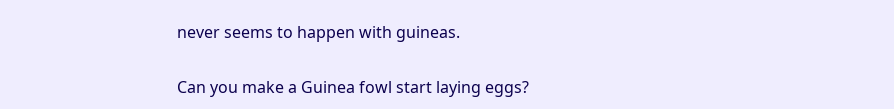never seems to happen with guineas.

Can you make a Guinea fowl start laying eggs?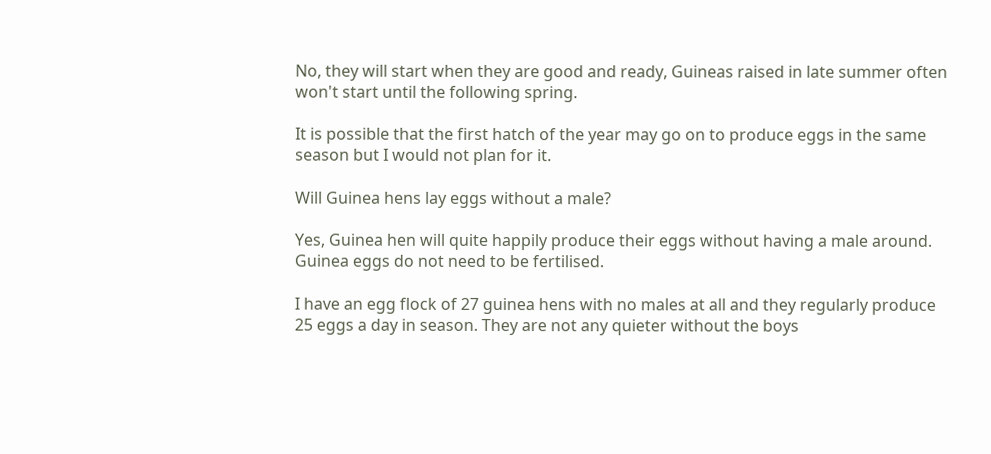No, they will start when they are good and ready, Guineas raised in late summer often won't start until the following spring.

It is possible that the first hatch of the year may go on to produce eggs in the same season but I would not plan for it.

Will Guinea hens lay eggs without a male?

Yes, Guinea hen will quite happily produce their eggs without having a male around. Guinea eggs do not need to be fertilised.

I have an egg flock of 27 guinea hens with no males at all and they regularly produce 25 eggs a day in season. They are not any quieter without the boys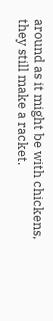around as it might be with chickens, they still make a racket.